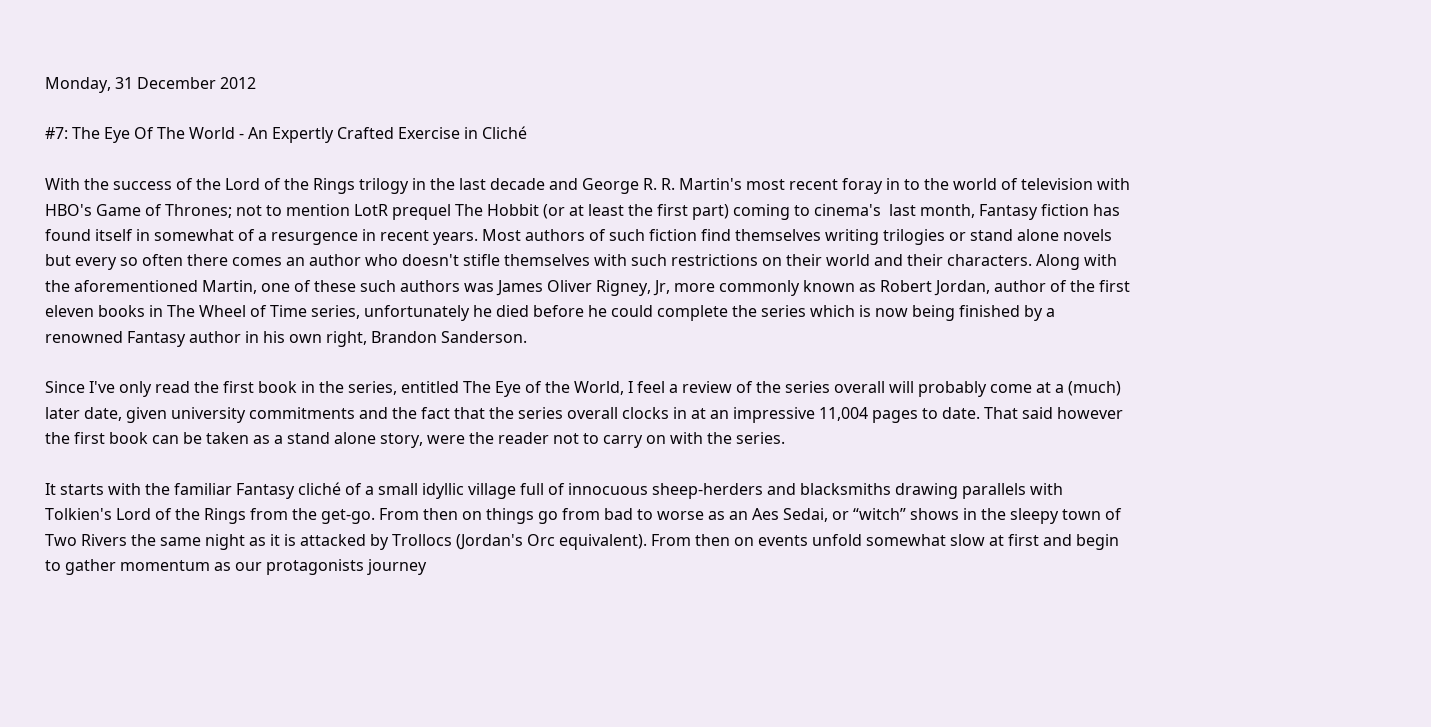Monday, 31 December 2012

#7: The Eye Of The World - An Expertly Crafted Exercise in Cliché

With the success of the Lord of the Rings trilogy in the last decade and George R. R. Martin's most recent foray in to the world of television with HBO's Game of Thrones; not to mention LotR prequel The Hobbit (or at least the first part) coming to cinema's  last month, Fantasy fiction has found itself in somewhat of a resurgence in recent years. Most authors of such fiction find themselves writing trilogies or stand alone novels but every so often there comes an author who doesn't stifle themselves with such restrictions on their world and their characters. Along with the aforementioned Martin, one of these such authors was James Oliver Rigney, Jr, more commonly known as Robert Jordan, author of the first eleven books in The Wheel of Time series, unfortunately he died before he could complete the series which is now being finished by a renowned Fantasy author in his own right, Brandon Sanderson.

Since I've only read the first book in the series, entitled The Eye of the World, I feel a review of the series overall will probably come at a (much) later date, given university commitments and the fact that the series overall clocks in at an impressive 11,004 pages to date. That said however the first book can be taken as a stand alone story, were the reader not to carry on with the series.

It starts with the familiar Fantasy cliché of a small idyllic village full of innocuous sheep-herders and blacksmiths drawing parallels with Tolkien's Lord of the Rings from the get-go. From then on things go from bad to worse as an Aes Sedai, or “witch” shows in the sleepy town of Two Rivers the same night as it is attacked by Trollocs (Jordan's Orc equivalent). From then on events unfold somewhat slow at first and begin to gather momentum as our protagonists journey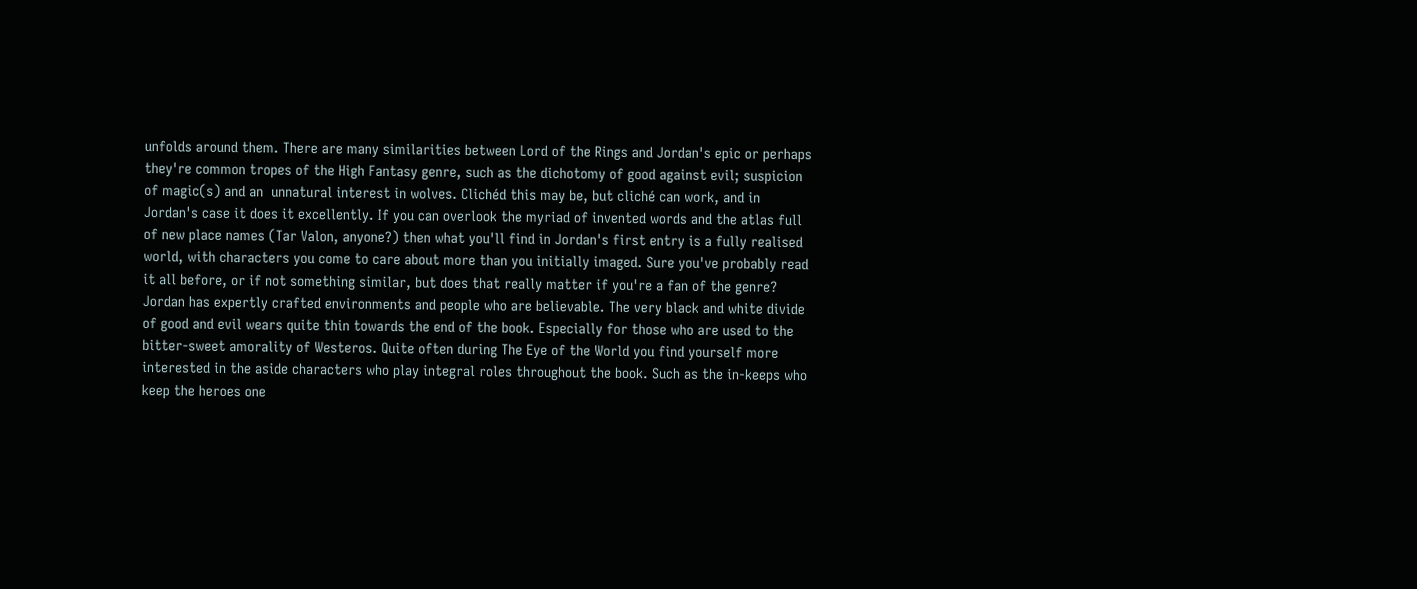unfolds around them. There are many similarities between Lord of the Rings and Jordan's epic or perhaps they're common tropes of the High Fantasy genre, such as the dichotomy of good against evil; suspicion of magic(s) and an  unnatural interest in wolves. Clichéd this may be, but cliché can work, and in Jordan's case it does it excellently. If you can overlook the myriad of invented words and the atlas full of new place names (Tar Valon, anyone?) then what you'll find in Jordan's first entry is a fully realised world, with characters you come to care about more than you initially imaged. Sure you've probably read it all before, or if not something similar, but does that really matter if you're a fan of the genre? Jordan has expertly crafted environments and people who are believable. The very black and white divide of good and evil wears quite thin towards the end of the book. Especially for those who are used to the bitter-sweet amorality of Westeros. Quite often during The Eye of the World you find yourself more interested in the aside characters who play integral roles throughout the book. Such as the in-keeps who keep the heroes one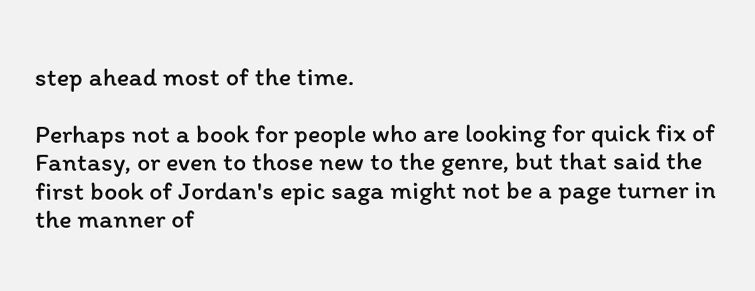step ahead most of the time.

Perhaps not a book for people who are looking for quick fix of Fantasy, or even to those new to the genre, but that said the first book of Jordan's epic saga might not be a page turner in the manner of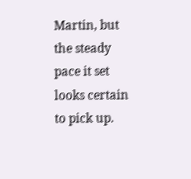Martin, but the steady pace it set looks certain to pick up.